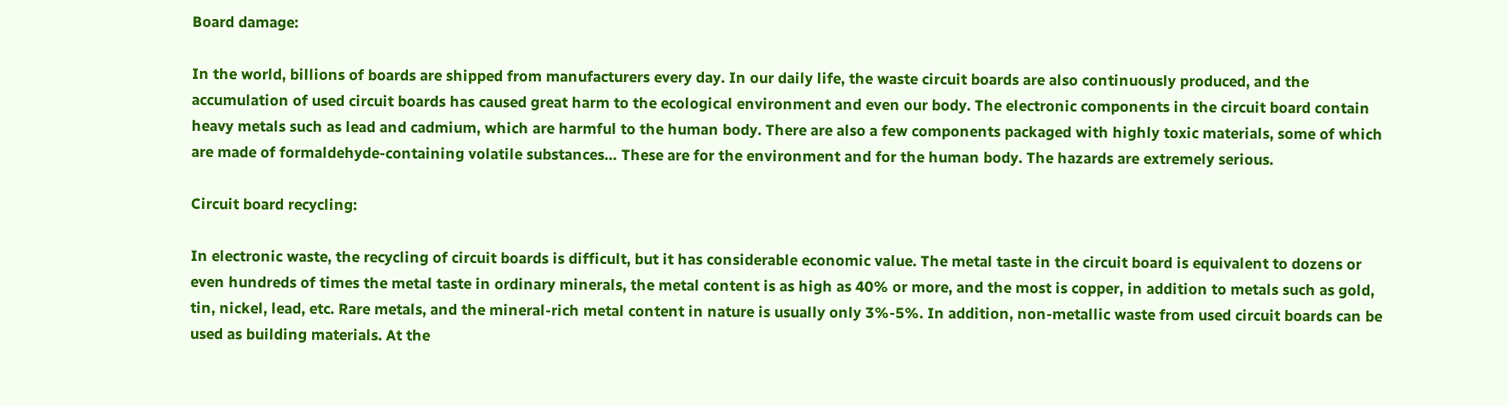Board damage:

In the world, billions of boards are shipped from manufacturers every day. In our daily life, the waste circuit boards are also continuously produced, and the accumulation of used circuit boards has caused great harm to the ecological environment and even our body. The electronic components in the circuit board contain heavy metals such as lead and cadmium, which are harmful to the human body. There are also a few components packaged with highly toxic materials, some of which are made of formaldehyde-containing volatile substances… These are for the environment and for the human body. The hazards are extremely serious.

Circuit board recycling:

In electronic waste, the recycling of circuit boards is difficult, but it has considerable economic value. The metal taste in the circuit board is equivalent to dozens or even hundreds of times the metal taste in ordinary minerals, the metal content is as high as 40% or more, and the most is copper, in addition to metals such as gold, tin, nickel, lead, etc. Rare metals, and the mineral-rich metal content in nature is usually only 3%-5%. In addition, non-metallic waste from used circuit boards can be used as building materials. At the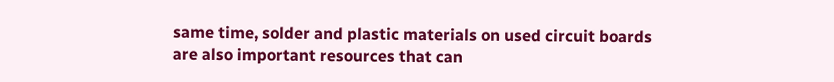same time, solder and plastic materials on used circuit boards are also important resources that can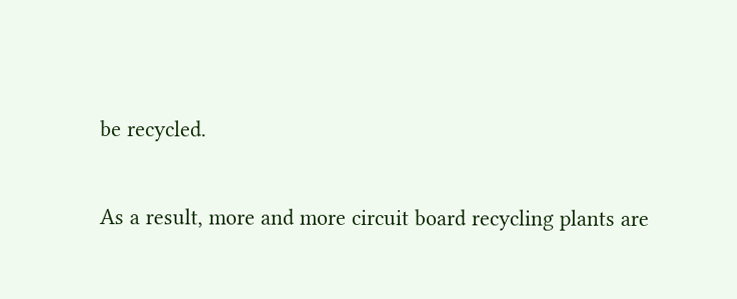be recycled.

As a result, more and more circuit board recycling plants are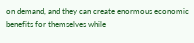on demand, and they can create enormous economic benefits for themselves while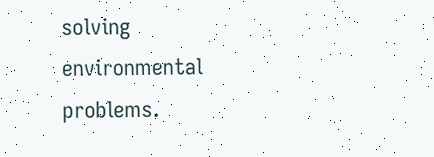solving environmental problems.